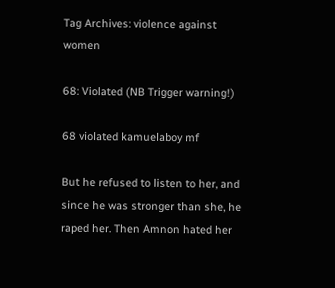Tag Archives: violence against women

68: Violated (NB Trigger warning!)

68 violated kamuelaboy mf

But he refused to listen to her, and since he was stronger than she, he raped her. Then Amnon hated her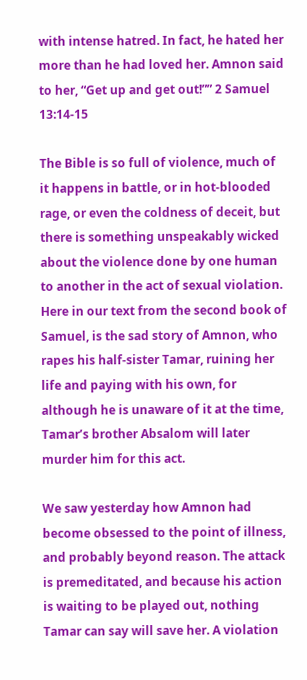with intense hatred. In fact, he hated her more than he had loved her. Amnon said to her, “Get up and get out!”” 2 Samuel 13:14-15

The Bible is so full of violence, much of it happens in battle, or in hot-blooded rage, or even the coldness of deceit, but there is something unspeakably wicked about the violence done by one human to another in the act of sexual violation. Here in our text from the second book of Samuel, is the sad story of Amnon, who rapes his half-sister Tamar, ruining her life and paying with his own, for although he is unaware of it at the time, Tamar’s brother Absalom will later murder him for this act.

We saw yesterday how Amnon had become obsessed to the point of illness, and probably beyond reason. The attack is premeditated, and because his action is waiting to be played out, nothing Tamar can say will save her. A violation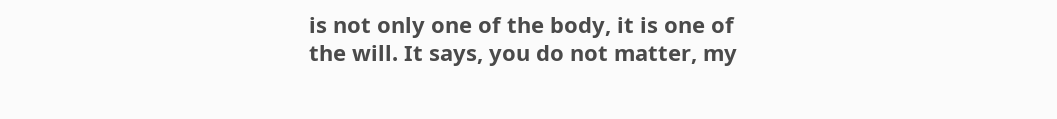is not only one of the body, it is one of the will. It says, you do not matter, my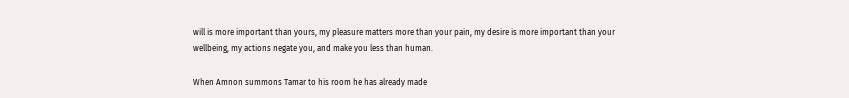will is more important than yours, my pleasure matters more than your pain, my desire is more important than your wellbeing, my actions negate you, and make you less than human.

When Amnon summons Tamar to his room he has already made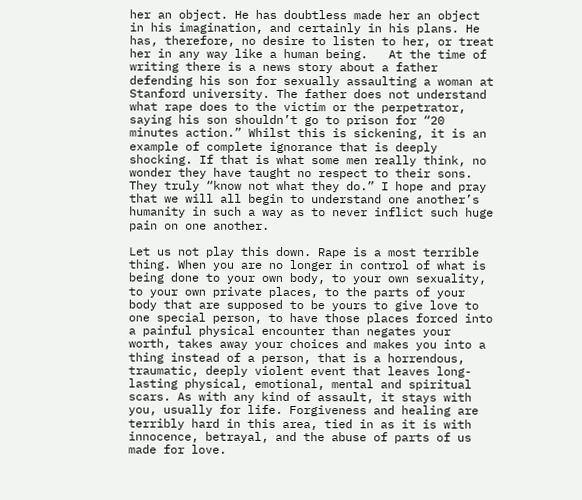her an object. He has doubtless made her an object in his imagination, and certainly in his plans. He has, therefore, no desire to listen to her, or treat her in any way like a human being.   At the time of writing there is a news story about a father defending his son for sexually assaulting a woman at Stanford university. The father does not understand what rape does to the victim or the perpetrator, saying his son shouldn’t go to prison for “20 minutes action.” Whilst this is sickening, it is an example of complete ignorance that is deeply shocking. If that is what some men really think, no wonder they have taught no respect to their sons. They truly “know not what they do.” I hope and pray that we will all begin to understand one another’s humanity in such a way as to never inflict such huge pain on one another.

Let us not play this down. Rape is a most terrible thing. When you are no longer in control of what is being done to your own body, to your own sexuality, to your own private places, to the parts of your body that are supposed to be yours to give love to one special person, to have those places forced into a painful physical encounter than negates your worth, takes away your choices and makes you into a thing instead of a person, that is a horrendous, traumatic, deeply violent event that leaves long-lasting physical, emotional, mental and spiritual scars. As with any kind of assault, it stays with you, usually for life. Forgiveness and healing are terribly hard in this area, tied in as it is with innocence, betrayal, and the abuse of parts of us made for love.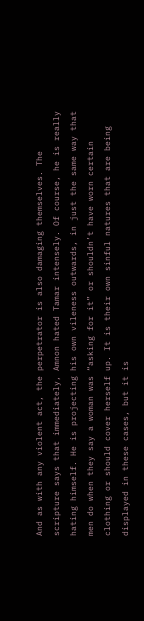And as with any violent act, the perpetrator is also damaging themselves. The scripture says that immediately, Amnon hated Tamar intensely. Of course, he is really hating himself. He is projecting his own vileness outwards, in just the same way that men do when they say a woman was “asking for it” or shouldn’t have worn certain clothing or should cover herself up. It is their own sinful natures that are being displayed in these cases, but it is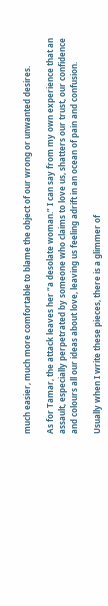much easier, much more comfortable to blame the object of our wrong or unwanted desires.

As for Tamar, the attack leaves her “a desolate woman.” I can say from my own experience that an assault, especially perpetrated by someone who claims to love us, shatters our trust, our confidence and colours all our ideas about love, leaving us feeling adrift in an ocean of pain and confusion.

Usually when I write these pieces, there is a glimmer of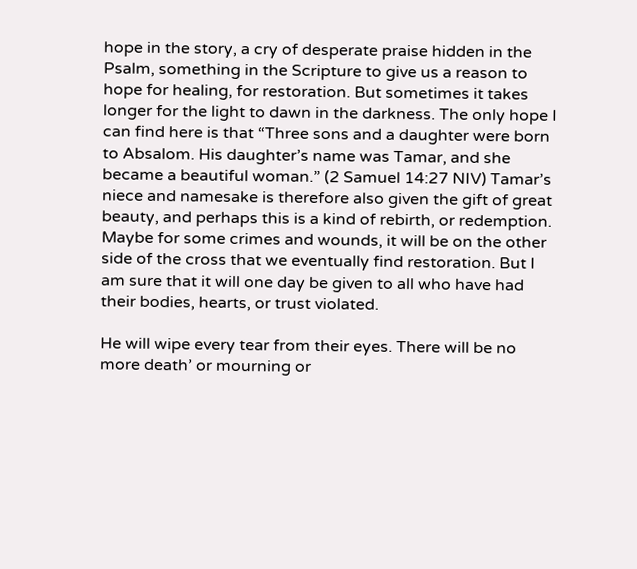hope in the story, a cry of desperate praise hidden in the Psalm, something in the Scripture to give us a reason to hope for healing, for restoration. But sometimes it takes longer for the light to dawn in the darkness. The only hope I can find here is that “Three sons and a daughter were born to Absalom. His daughter’s name was Tamar, and she became a beautiful woman.” (2 Samuel 14:27 NIV) Tamar’s niece and namesake is therefore also given the gift of great beauty, and perhaps this is a kind of rebirth, or redemption. Maybe for some crimes and wounds, it will be on the other side of the cross that we eventually find restoration. But I am sure that it will one day be given to all who have had their bodies, hearts, or trust violated.

He will wipe every tear from their eyes. There will be no more death’ or mourning or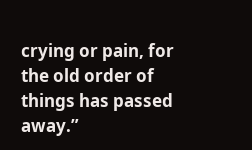crying or pain, for the old order of things has passed away.”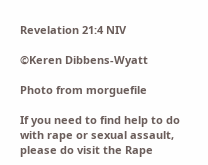Revelation 21:4 NIV

©Keren Dibbens-Wyatt

Photo from morguefile

If you need to find help to do with rape or sexual assault, please do visit the Rape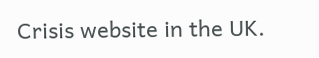Crisis website in the UK.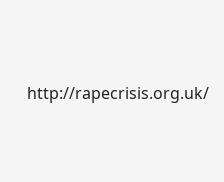http://rapecrisis.org.uk/